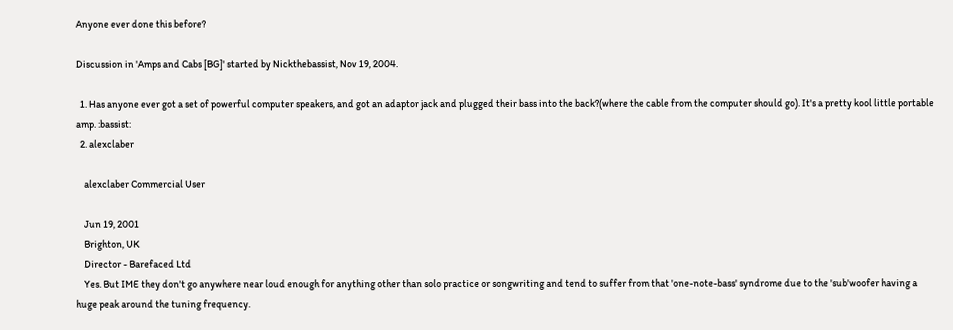Anyone ever done this before?

Discussion in 'Amps and Cabs [BG]' started by Nickthebassist, Nov 19, 2004.

  1. Has anyone ever got a set of powerful computer speakers, and got an adaptor jack and plugged their bass into the back?(where the cable from the computer should go). It's a pretty kool little portable amp. :bassist:
  2. alexclaber

    alexclaber Commercial User

    Jun 19, 2001
    Brighton, UK
    Director - Barefaced Ltd
    Yes. But IME they don't go anywhere near loud enough for anything other than solo practice or songwriting and tend to suffer from that 'one-note-bass' syndrome due to the 'sub'woofer having a huge peak around the tuning frequency.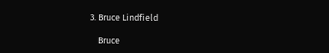3. Bruce Lindfield

    Bruce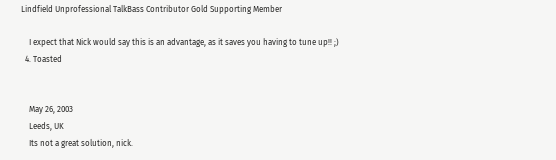Lindfield Unprofessional TalkBass Contributor Gold Supporting Member

    I expect that Nick would say this is an advantage, as it saves you having to tune up!! ;)
  4. Toasted


    May 26, 2003
    Leeds, UK
    Its not a great solution, nick.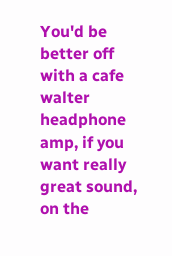You'd be better off with a cafe walter headphone amp, if you want really great sound, on the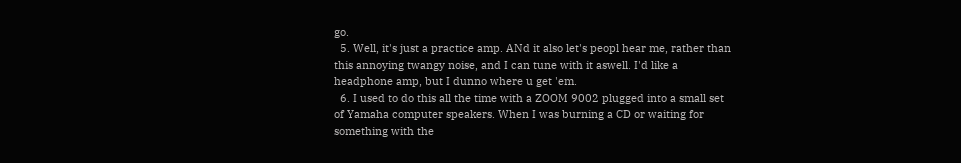go.
  5. Well, it's just a practice amp. ANd it also let's peopl hear me, rather than this annoying twangy noise, and I can tune with it aswell. I'd like a headphone amp, but I dunno where u get 'em.
  6. I used to do this all the time with a ZOOM 9002 plugged into a small set of Yamaha computer speakers. When I was burning a CD or waiting for something with the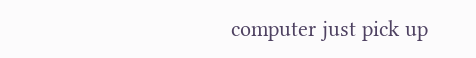computer just pick up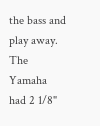the bass and play away. The Yamaha had 2 1/8"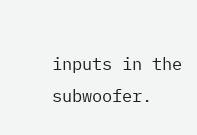inputs in the subwoofer.